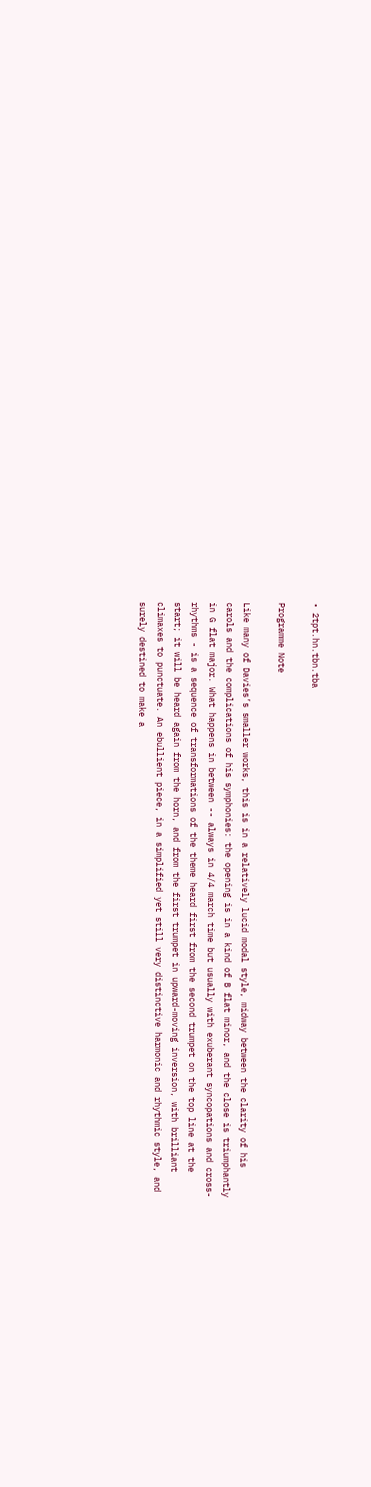• 2tpt.hn.tbn.tba

Programme Note

Like many of Davies’s smaller works, this is in a relatively lucid modal style, midway between the clarity of his carols and the complications of his symphonies: the opening is in a kind of B flat minor, and the close is triumphantly in G flat major. What happens in between -- always in 4/4 march time but usually with exuberant syncopations and cross-rhythms - is a sequence of transformations of the theme heard first from the second trumpet on the top line at the start; it will be heard again from the horn, and from the first trumpet in upward-moving inversion, with brilliant climaxes to punctuate. An ebullient piece, in a simplified yet still very distinctive harmonic and rhythmic style, and surely destined to make a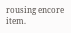rousing encore item.